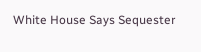White House Says Sequester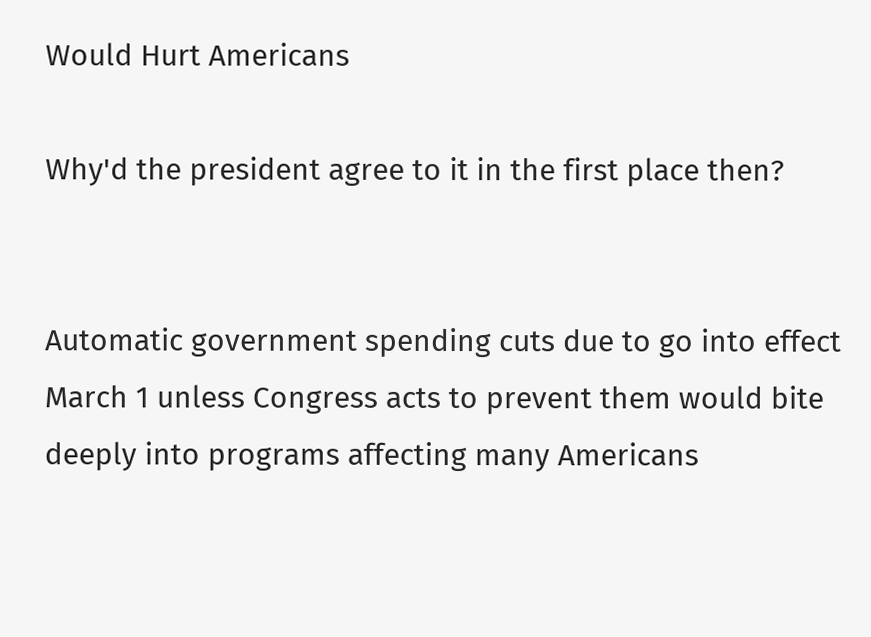Would Hurt Americans

Why'd the president agree to it in the first place then?


Automatic government spending cuts due to go into effect March 1 unless Congress acts to prevent them would bite deeply into programs affecting many Americans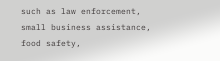such as law enforcement, small business assistance, food safety,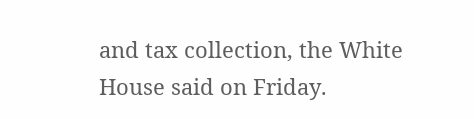and tax collection, the White House said on Friday.